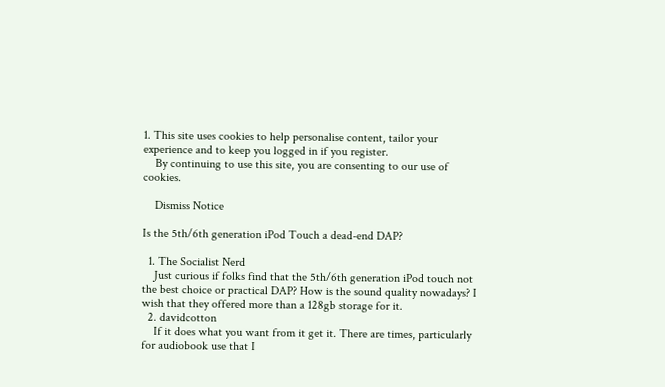1. This site uses cookies to help personalise content, tailor your experience and to keep you logged in if you register.
    By continuing to use this site, you are consenting to our use of cookies.

    Dismiss Notice

Is the 5th/6th generation iPod Touch a dead-end DAP?

  1. The Socialist Nerd
    Just curious if folks find that the 5th/6th generation iPod touch not the best choice or practical DAP? How is the sound quality nowadays? I wish that they offered more than a 128gb storage for it.
  2. davidcotton
    If it does what you want from it get it. There are times, particularly for audiobook use that I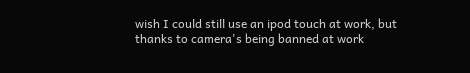wish I could still use an ipod touch at work, but thanks to camera's being banned at work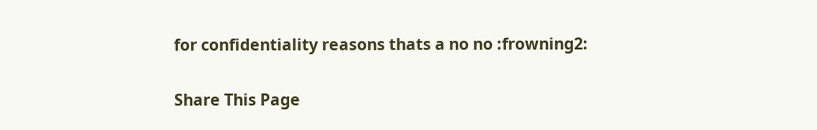for confidentiality reasons thats a no no :frowning2:

Share This Page